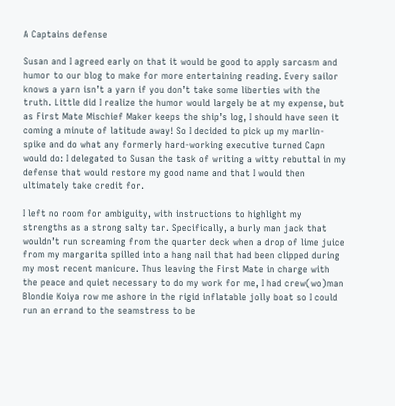A Captains defense

Susan and I agreed early on that it would be good to apply sarcasm and humor to our blog to make for more entertaining reading. Every sailor knows a yarn isn’t a yarn if you don’t take some liberties with the truth. Little did I realize the humor would largely be at my expense, but as First Mate Mischief Maker keeps the ship’s log, I should have seen it coming a minute of latitude away! So I decided to pick up my marlin-spike and do what any formerly hard-working executive turned Capn would do: I delegated to Susan the task of writing a witty rebuttal in my defense that would restore my good name and that I would then ultimately take credit for.

I left no room for ambiguity, with instructions to highlight my strengths as a strong salty tar. Specifically, a burly man jack that wouldn’t run screaming from the quarter deck when a drop of lime juice from my margarita spilled into a hang nail that had been clipped during my most recent manicure. Thus leaving the First Mate in charge with the peace and quiet necessary to do my work for me, I had crew(wo)man Blondie Koiya row me ashore in the rigid inflatable jolly boat so I could run an errand to the seamstress to be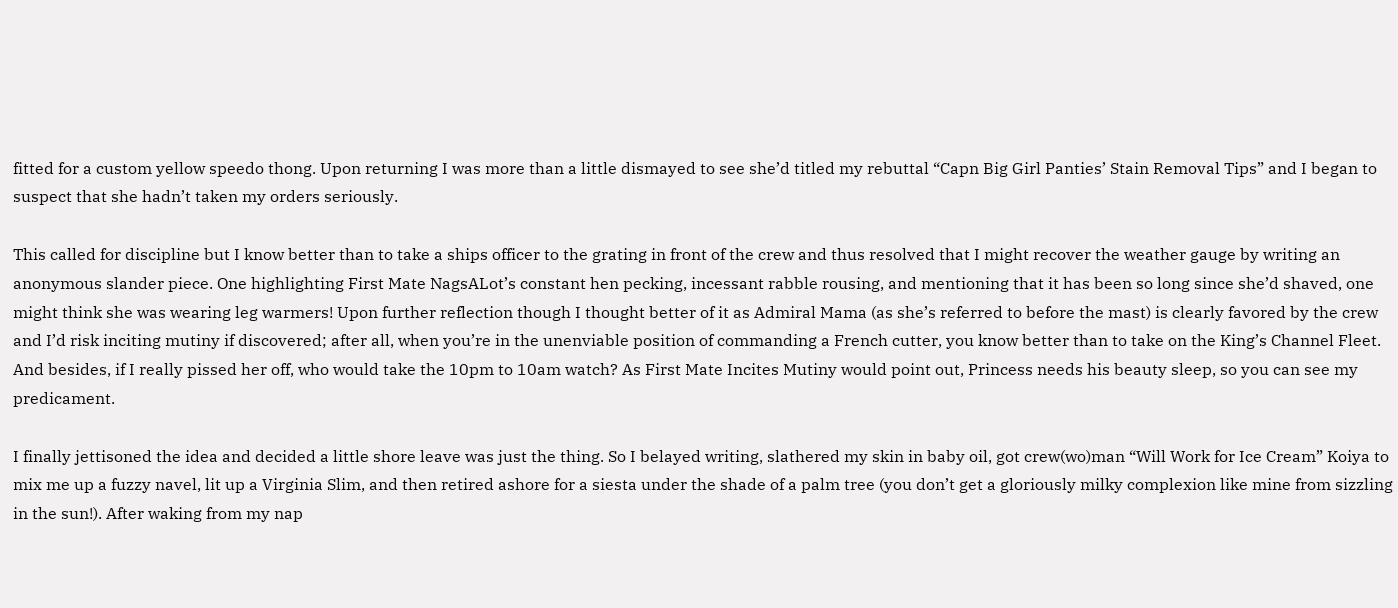fitted for a custom yellow speedo thong. Upon returning I was more than a little dismayed to see she’d titled my rebuttal “Capn Big Girl Panties’ Stain Removal Tips” and I began to suspect that she hadn’t taken my orders seriously.

This called for discipline but I know better than to take a ships officer to the grating in front of the crew and thus resolved that I might recover the weather gauge by writing an anonymous slander piece. One highlighting First Mate NagsALot’s constant hen pecking, incessant rabble rousing, and mentioning that it has been so long since she’d shaved, one might think she was wearing leg warmers! Upon further reflection though I thought better of it as Admiral Mama (as she’s referred to before the mast) is clearly favored by the crew and I’d risk inciting mutiny if discovered; after all, when you’re in the unenviable position of commanding a French cutter, you know better than to take on the King’s Channel Fleet. And besides, if I really pissed her off, who would take the 10pm to 10am watch? As First Mate Incites Mutiny would point out, Princess needs his beauty sleep, so you can see my predicament.

I finally jettisoned the idea and decided a little shore leave was just the thing. So I belayed writing, slathered my skin in baby oil, got crew(wo)man “Will Work for Ice Cream” Koiya to mix me up a fuzzy navel, lit up a Virginia Slim, and then retired ashore for a siesta under the shade of a palm tree (you don’t get a gloriously milky complexion like mine from sizzling in the sun!). After waking from my nap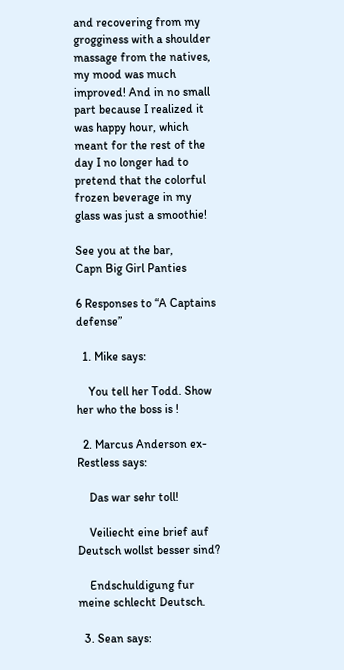and recovering from my grogginess with a shoulder massage from the natives, my mood was much improved! And in no small part because I realized it was happy hour, which meant for the rest of the day I no longer had to pretend that the colorful frozen beverage in my glass was just a smoothie!

See you at the bar,
Capn Big Girl Panties

6 Responses to “A Captains defense”

  1. Mike says:

    You tell her Todd. Show her who the boss is !

  2. Marcus Anderson ex-Restless says:

    Das war sehr toll!

    Veiliecht eine brief auf Deutsch wollst besser sind?

    Endschuldigung fur meine schlecht Deutsch.

  3. Sean says: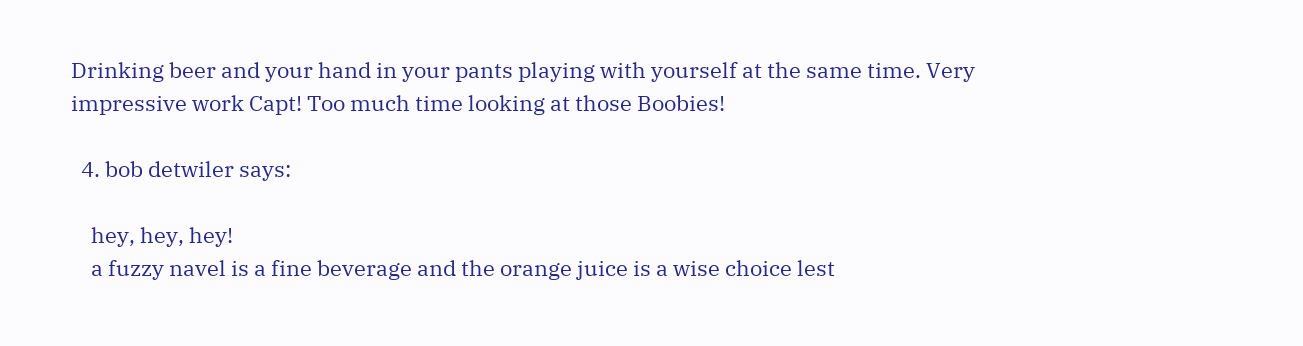Drinking beer and your hand in your pants playing with yourself at the same time. Very impressive work Capt! Too much time looking at those Boobies!

  4. bob detwiler says:

    hey, hey, hey!
    a fuzzy navel is a fine beverage and the orange juice is a wise choice lest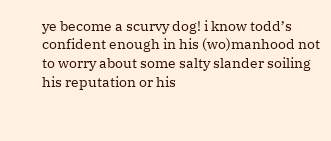ye become a scurvy dog! i know todd’s confident enough in his (wo)manhood not to worry about some salty slander soiling his reputation or his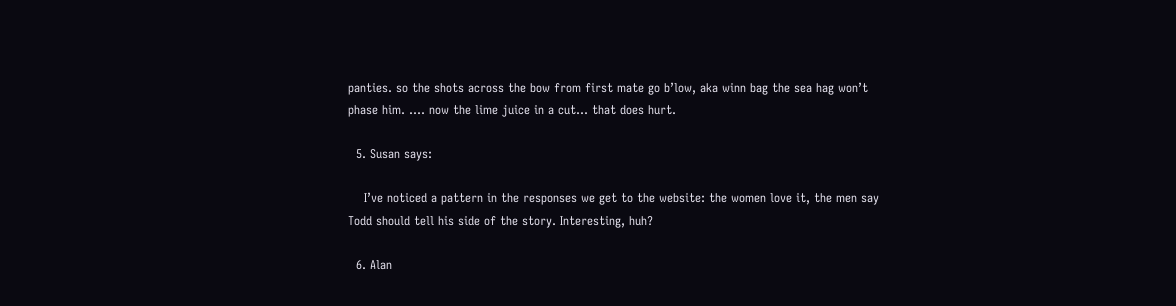panties. so the shots across the bow from first mate go b’low, aka winn bag the sea hag won’t phase him. …. now the lime juice in a cut… that does hurt.

  5. Susan says:

    I’ve noticed a pattern in the responses we get to the website: the women love it, the men say Todd should tell his side of the story. Interesting, huh?

  6. Alan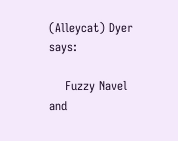(Alleycat) Dyer says:

    Fuzzy Navel and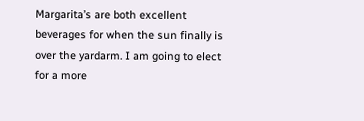Margarita’s are both excellent beverages for when the sun finally is over the yardarm. I am going to elect for a more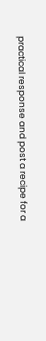practical response and post a recipe for a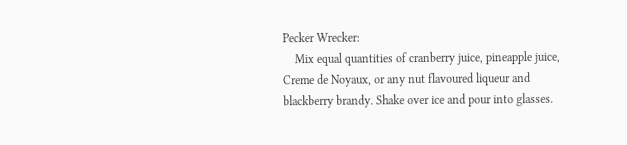Pecker Wrecker:
    Mix equal quantities of cranberry juice, pineapple juice, Creme de Noyaux, or any nut flavoured liqueur and blackberry brandy. Shake over ice and pour into glasses.